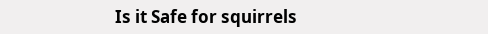Is it Safe for squirrels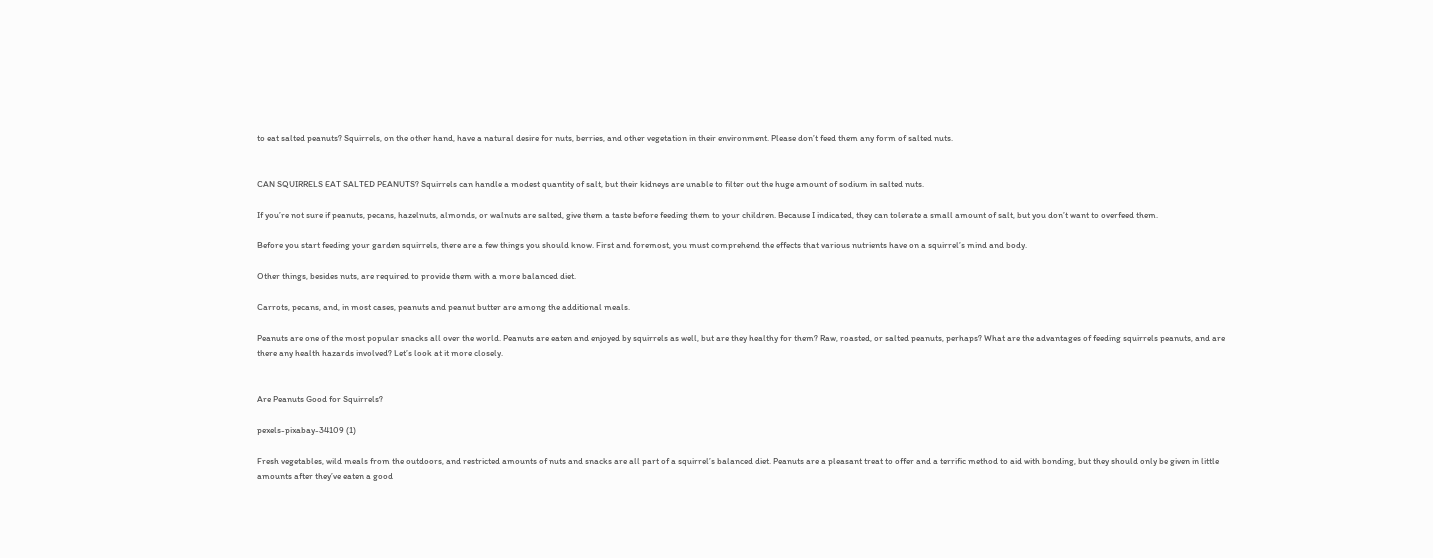to eat salted peanuts? Squirrels, on the other hand, have a natural desire for nuts, berries, and other vegetation in their environment. Please don’t feed them any form of salted nuts.


CAN SQUIRRELS EAT SALTED PEANUTS? Squirrels can handle a modest quantity of salt, but their kidneys are unable to filter out the huge amount of sodium in salted nuts.

If you’re not sure if peanuts, pecans, hazelnuts, almonds, or walnuts are salted, give them a taste before feeding them to your children. Because I indicated, they can tolerate a small amount of salt, but you don’t want to overfeed them.

Before you start feeding your garden squirrels, there are a few things you should know. First and foremost, you must comprehend the effects that various nutrients have on a squirrel’s mind and body.

Other things, besides nuts, are required to provide them with a more balanced diet.

Carrots, pecans, and, in most cases, peanuts and peanut butter are among the additional meals.

Peanuts are one of the most popular snacks all over the world. Peanuts are eaten and enjoyed by squirrels as well, but are they healthy for them? Raw, roasted, or salted peanuts, perhaps? What are the advantages of feeding squirrels peanuts, and are there any health hazards involved? Let’s look at it more closely.


Are Peanuts Good for Squirrels?

pexels-pixabay-34109 (1)

Fresh vegetables, wild meals from the outdoors, and restricted amounts of nuts and snacks are all part of a squirrel’s balanced diet. Peanuts are a pleasant treat to offer and a terrific method to aid with bonding, but they should only be given in little amounts after they’ve eaten a good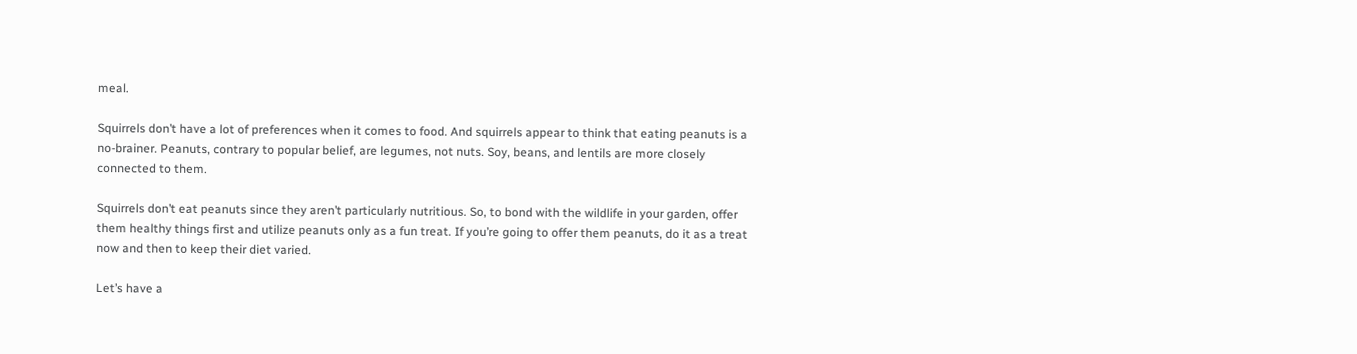meal.

Squirrels don’t have a lot of preferences when it comes to food. And squirrels appear to think that eating peanuts is a no-brainer. Peanuts, contrary to popular belief, are legumes, not nuts. Soy, beans, and lentils are more closely connected to them.

Squirrels don’t eat peanuts since they aren’t particularly nutritious. So, to bond with the wildlife in your garden, offer them healthy things first and utilize peanuts only as a fun treat. If you’re going to offer them peanuts, do it as a treat now and then to keep their diet varied.

Let’s have a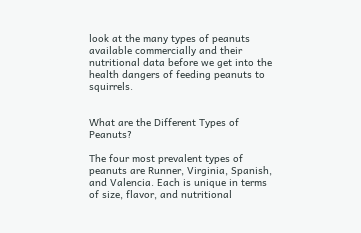look at the many types of peanuts available commercially and their nutritional data before we get into the health dangers of feeding peanuts to squirrels.


What are the Different Types of Peanuts?

The four most prevalent types of peanuts are Runner, Virginia, Spanish, and Valencia. Each is unique in terms of size, flavor, and nutritional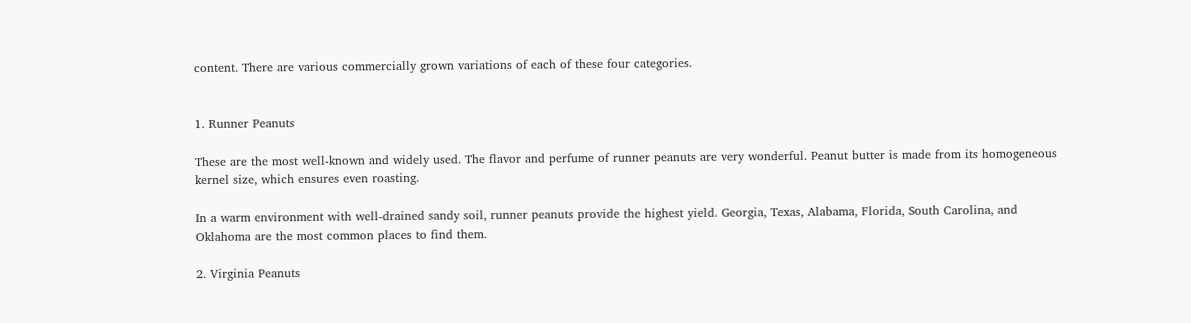content. There are various commercially grown variations of each of these four categories.


1. Runner Peanuts

These are the most well-known and widely used. The flavor and perfume of runner peanuts are very wonderful. Peanut butter is made from its homogeneous kernel size, which ensures even roasting.

In a warm environment with well-drained sandy soil, runner peanuts provide the highest yield. Georgia, Texas, Alabama, Florida, South Carolina, and Oklahoma are the most common places to find them.

2. Virginia Peanuts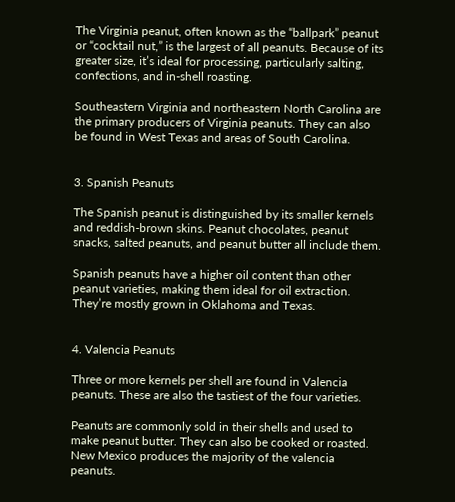The Virginia peanut, often known as the “ballpark” peanut or “cocktail nut,” is the largest of all peanuts. Because of its greater size, it’s ideal for processing, particularly salting, confections, and in-shell roasting.

Southeastern Virginia and northeastern North Carolina are the primary producers of Virginia peanuts. They can also be found in West Texas and areas of South Carolina.


3. Spanish Peanuts

The Spanish peanut is distinguished by its smaller kernels and reddish-brown skins. Peanut chocolates, peanut snacks, salted peanuts, and peanut butter all include them.

Spanish peanuts have a higher oil content than other peanut varieties, making them ideal for oil extraction. They’re mostly grown in Oklahoma and Texas.


4. Valencia Peanuts

Three or more kernels per shell are found in Valencia peanuts. These are also the tastiest of the four varieties.

Peanuts are commonly sold in their shells and used to make peanut butter. They can also be cooked or roasted. New Mexico produces the majority of the valencia peanuts.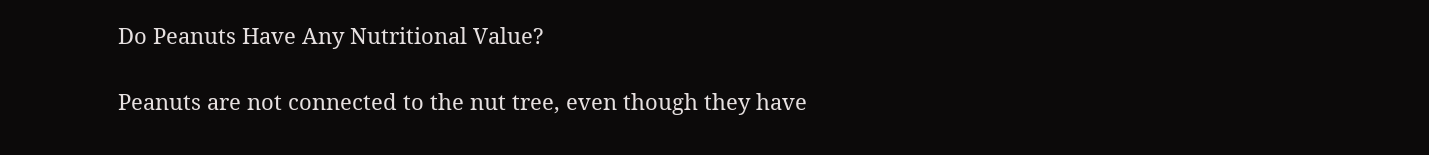Do Peanuts Have Any Nutritional Value?

Peanuts are not connected to the nut tree, even though they have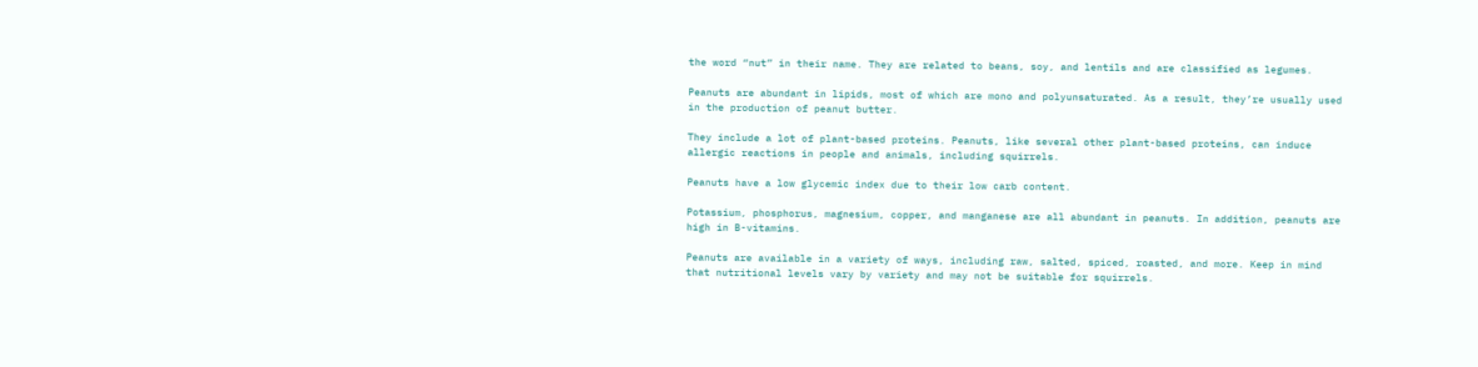the word “nut” in their name. They are related to beans, soy, and lentils and are classified as legumes.

Peanuts are abundant in lipids, most of which are mono and polyunsaturated. As a result, they’re usually used in the production of peanut butter.

They include a lot of plant-based proteins. Peanuts, like several other plant-based proteins, can induce allergic reactions in people and animals, including squirrels.

Peanuts have a low glycemic index due to their low carb content.

Potassium, phosphorus, magnesium, copper, and manganese are all abundant in peanuts. In addition, peanuts are high in B-vitamins.

Peanuts are available in a variety of ways, including raw, salted, spiced, roasted, and more. Keep in mind that nutritional levels vary by variety and may not be suitable for squirrels.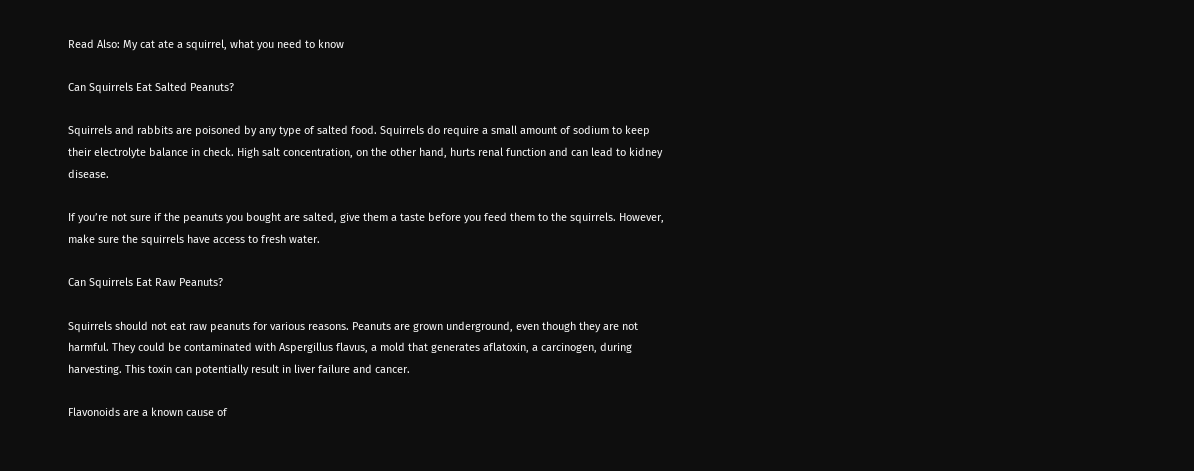Read Also: My cat ate a squirrel, what you need to know

Can Squirrels Eat Salted Peanuts?

Squirrels and rabbits are poisoned by any type of salted food. Squirrels do require a small amount of sodium to keep their electrolyte balance in check. High salt concentration, on the other hand, hurts renal function and can lead to kidney disease.

If you’re not sure if the peanuts you bought are salted, give them a taste before you feed them to the squirrels. However, make sure the squirrels have access to fresh water.

Can Squirrels Eat Raw Peanuts?

Squirrels should not eat raw peanuts for various reasons. Peanuts are grown underground, even though they are not harmful. They could be contaminated with Aspergillus flavus, a mold that generates aflatoxin, a carcinogen, during harvesting. This toxin can potentially result in liver failure and cancer.

Flavonoids are a known cause of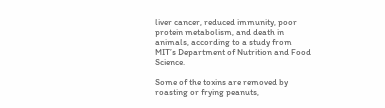liver cancer, reduced immunity, poor protein metabolism, and death in animals, according to a study from MIT’s Department of Nutrition and Food Science.

Some of the toxins are removed by roasting or frying peanuts,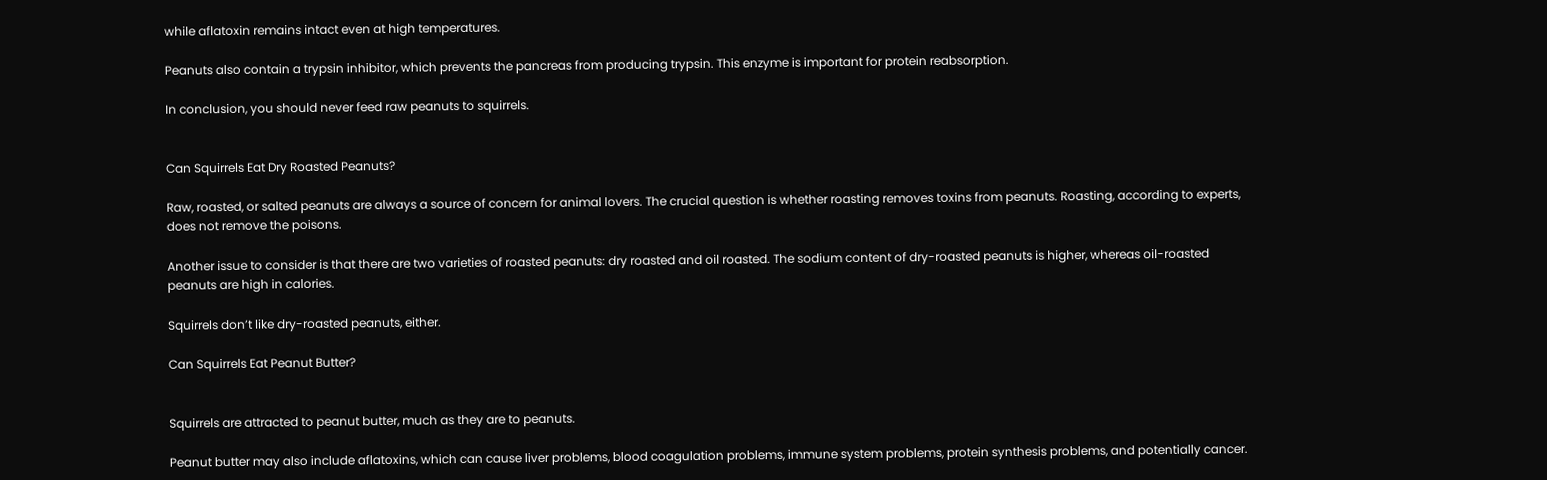while aflatoxin remains intact even at high temperatures.

Peanuts also contain a trypsin inhibitor, which prevents the pancreas from producing trypsin. This enzyme is important for protein reabsorption.

In conclusion, you should never feed raw peanuts to squirrels.


Can Squirrels Eat Dry Roasted Peanuts?

Raw, roasted, or salted peanuts are always a source of concern for animal lovers. The crucial question is whether roasting removes toxins from peanuts. Roasting, according to experts, does not remove the poisons.

Another issue to consider is that there are two varieties of roasted peanuts: dry roasted and oil roasted. The sodium content of dry-roasted peanuts is higher, whereas oil-roasted peanuts are high in calories.

Squirrels don’t like dry-roasted peanuts, either.

Can Squirrels Eat Peanut Butter?


Squirrels are attracted to peanut butter, much as they are to peanuts.

Peanut butter may also include aflatoxins, which can cause liver problems, blood coagulation problems, immune system problems, protein synthesis problems, and potentially cancer.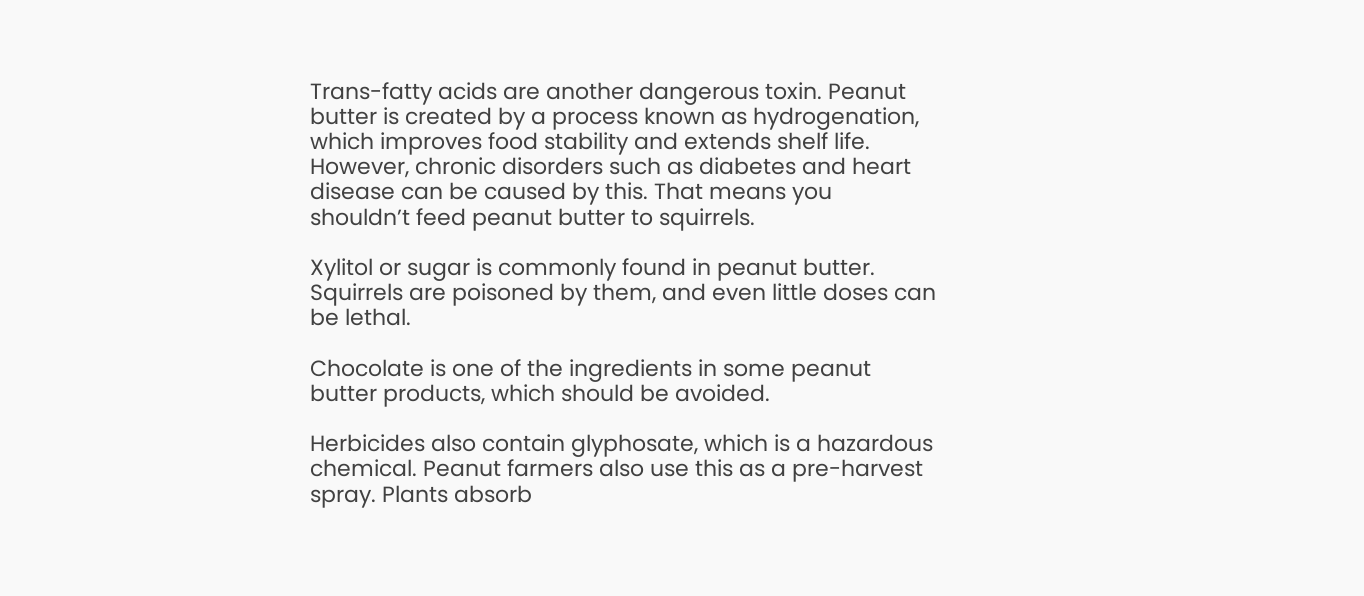Trans-fatty acids are another dangerous toxin. Peanut butter is created by a process known as hydrogenation, which improves food stability and extends shelf life. However, chronic disorders such as diabetes and heart disease can be caused by this. That means you shouldn’t feed peanut butter to squirrels.

Xylitol or sugar is commonly found in peanut butter. Squirrels are poisoned by them, and even little doses can be lethal.

Chocolate is one of the ingredients in some peanut butter products, which should be avoided.

Herbicides also contain glyphosate, which is a hazardous chemical. Peanut farmers also use this as a pre-harvest spray. Plants absorb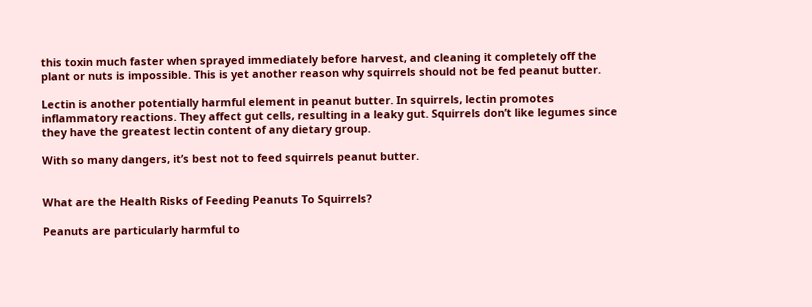this toxin much faster when sprayed immediately before harvest, and cleaning it completely off the plant or nuts is impossible. This is yet another reason why squirrels should not be fed peanut butter.

Lectin is another potentially harmful element in peanut butter. In squirrels, lectin promotes inflammatory reactions. They affect gut cells, resulting in a leaky gut. Squirrels don’t like legumes since they have the greatest lectin content of any dietary group.

With so many dangers, it’s best not to feed squirrels peanut butter.


What are the Health Risks of Feeding Peanuts To Squirrels?

Peanuts are particularly harmful to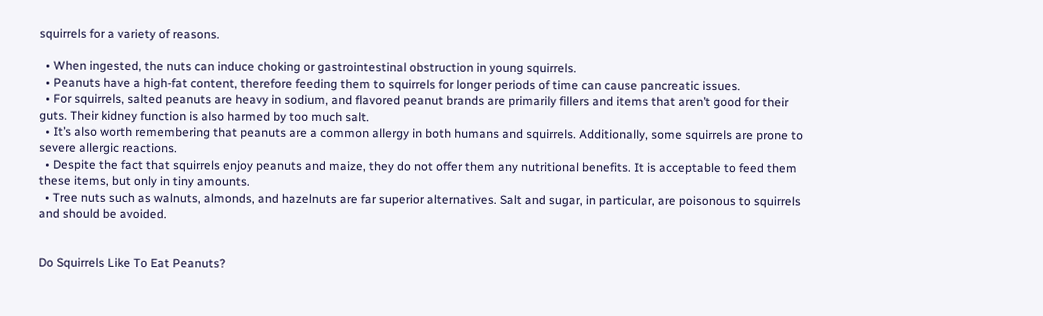squirrels for a variety of reasons.

  • When ingested, the nuts can induce choking or gastrointestinal obstruction in young squirrels.
  • Peanuts have a high-fat content, therefore feeding them to squirrels for longer periods of time can cause pancreatic issues.
  • For squirrels, salted peanuts are heavy in sodium, and flavored peanut brands are primarily fillers and items that aren’t good for their guts. Their kidney function is also harmed by too much salt.
  • It’s also worth remembering that peanuts are a common allergy in both humans and squirrels. Additionally, some squirrels are prone to severe allergic reactions.
  • Despite the fact that squirrels enjoy peanuts and maize, they do not offer them any nutritional benefits. It is acceptable to feed them these items, but only in tiny amounts.
  • Tree nuts such as walnuts, almonds, and hazelnuts are far superior alternatives. Salt and sugar, in particular, are poisonous to squirrels and should be avoided.


Do Squirrels Like To Eat Peanuts?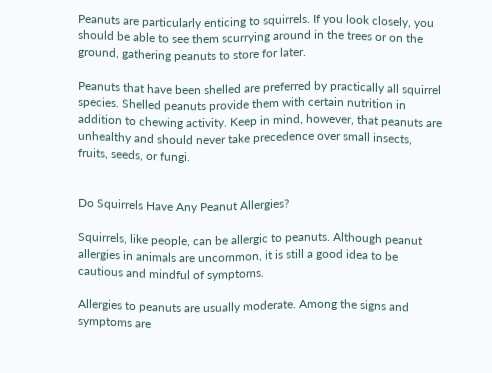Peanuts are particularly enticing to squirrels. If you look closely, you should be able to see them scurrying around in the trees or on the ground, gathering peanuts to store for later.

Peanuts that have been shelled are preferred by practically all squirrel species. Shelled peanuts provide them with certain nutrition in addition to chewing activity. Keep in mind, however, that peanuts are unhealthy and should never take precedence over small insects, fruits, seeds, or fungi.


Do Squirrels Have Any Peanut Allergies?

Squirrels, like people, can be allergic to peanuts. Although peanut allergies in animals are uncommon, it is still a good idea to be cautious and mindful of symptoms.

Allergies to peanuts are usually moderate. Among the signs and symptoms are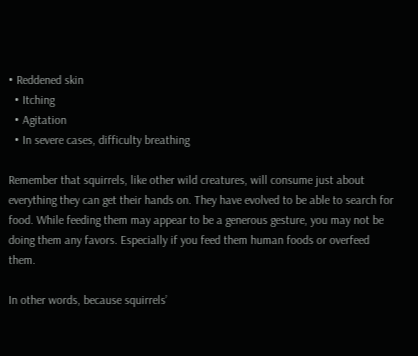• Reddened skin
  • Itching
  • Agitation
  • In severe cases, difficulty breathing

Remember that squirrels, like other wild creatures, will consume just about everything they can get their hands on. They have evolved to be able to search for food. While feeding them may appear to be a generous gesture, you may not be doing them any favors. Especially if you feed them human foods or overfeed them.

In other words, because squirrels’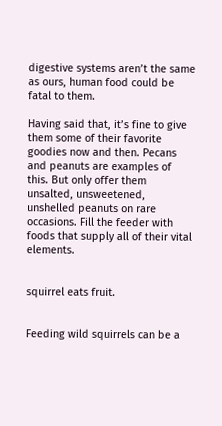digestive systems aren’t the same as ours, human food could be fatal to them.

Having said that, it’s fine to give them some of their favorite goodies now and then. Pecans and peanuts are examples of this. But only offer them unsalted, unsweetened, unshelled peanuts on rare occasions. Fill the feeder with foods that supply all of their vital elements.


squirrel eats fruit.


Feeding wild squirrels can be a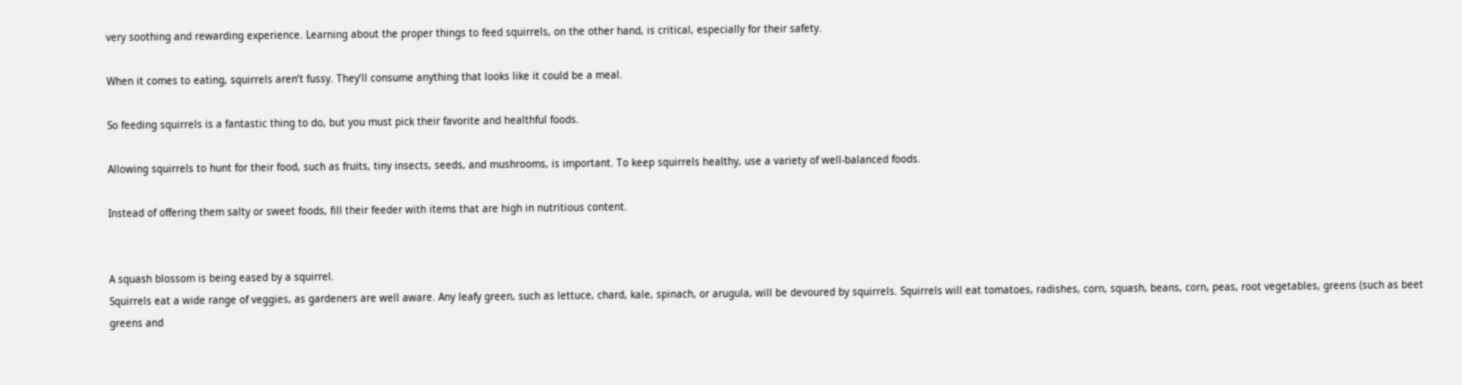very soothing and rewarding experience. Learning about the proper things to feed squirrels, on the other hand, is critical, especially for their safety.

When it comes to eating, squirrels aren’t fussy. They’ll consume anything that looks like it could be a meal.

So feeding squirrels is a fantastic thing to do, but you must pick their favorite and healthful foods.

Allowing squirrels to hunt for their food, such as fruits, tiny insects, seeds, and mushrooms, is important. To keep squirrels healthy, use a variety of well-balanced foods.

Instead of offering them salty or sweet foods, fill their feeder with items that are high in nutritious content.


A squash blossom is being eased by a squirrel.
Squirrels eat a wide range of veggies, as gardeners are well aware. Any leafy green, such as lettuce, chard, kale, spinach, or arugula, will be devoured by squirrels. Squirrels will eat tomatoes, radishes, corn, squash, beans, corn, peas, root vegetables, greens (such as beet greens and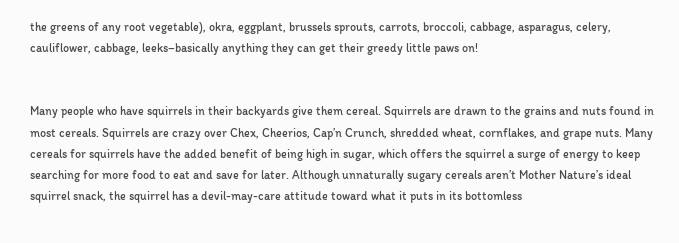the greens of any root vegetable), okra, eggplant, brussels sprouts, carrots, broccoli, cabbage, asparagus, celery, cauliflower, cabbage, leeks–basically anything they can get their greedy little paws on!


Many people who have squirrels in their backyards give them cereal. Squirrels are drawn to the grains and nuts found in most cereals. Squirrels are crazy over Chex, Cheerios, Cap’n Crunch, shredded wheat, cornflakes, and grape nuts. Many cereals for squirrels have the added benefit of being high in sugar, which offers the squirrel a surge of energy to keep searching for more food to eat and save for later. Although unnaturally sugary cereals aren’t Mother Nature’s ideal squirrel snack, the squirrel has a devil-may-care attitude toward what it puts in its bottomless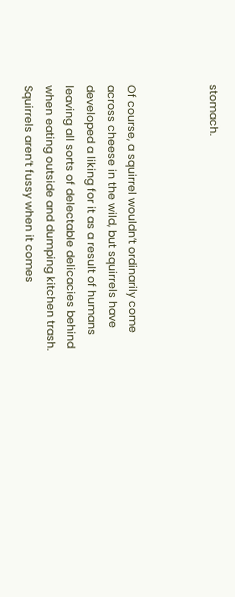stomach.



Of course, a squirrel wouldn’t ordinarily come across cheese in the wild, but squirrels have developed a liking for it as a result of humans leaving all sorts of delectable delicacies behind when eating outside and dumping kitchen trash. Squirrels aren’t fussy when it comes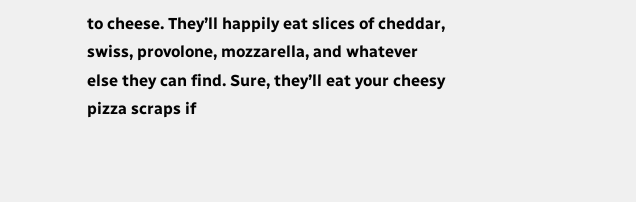to cheese. They’ll happily eat slices of cheddar, swiss, provolone, mozzarella, and whatever else they can find. Sure, they’ll eat your cheesy pizza scraps if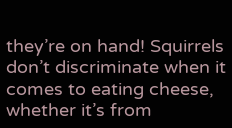they’re on hand! Squirrels don’t discriminate when it comes to eating cheese, whether it’s from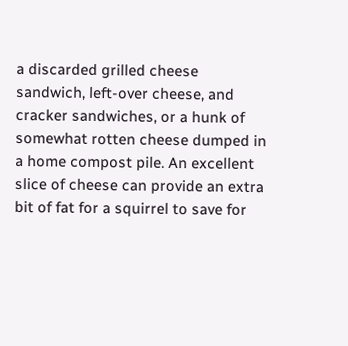a discarded grilled cheese sandwich, left-over cheese, and cracker sandwiches, or a hunk of somewhat rotten cheese dumped in a home compost pile. An excellent slice of cheese can provide an extra bit of fat for a squirrel to save for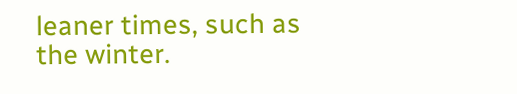leaner times, such as the winter.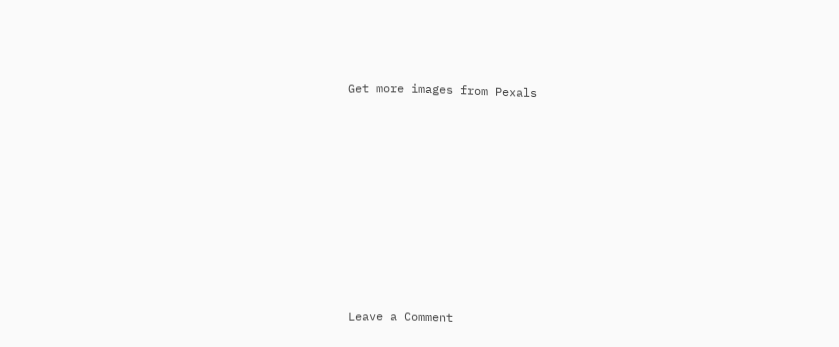Get more images from Pexals









Leave a Comment